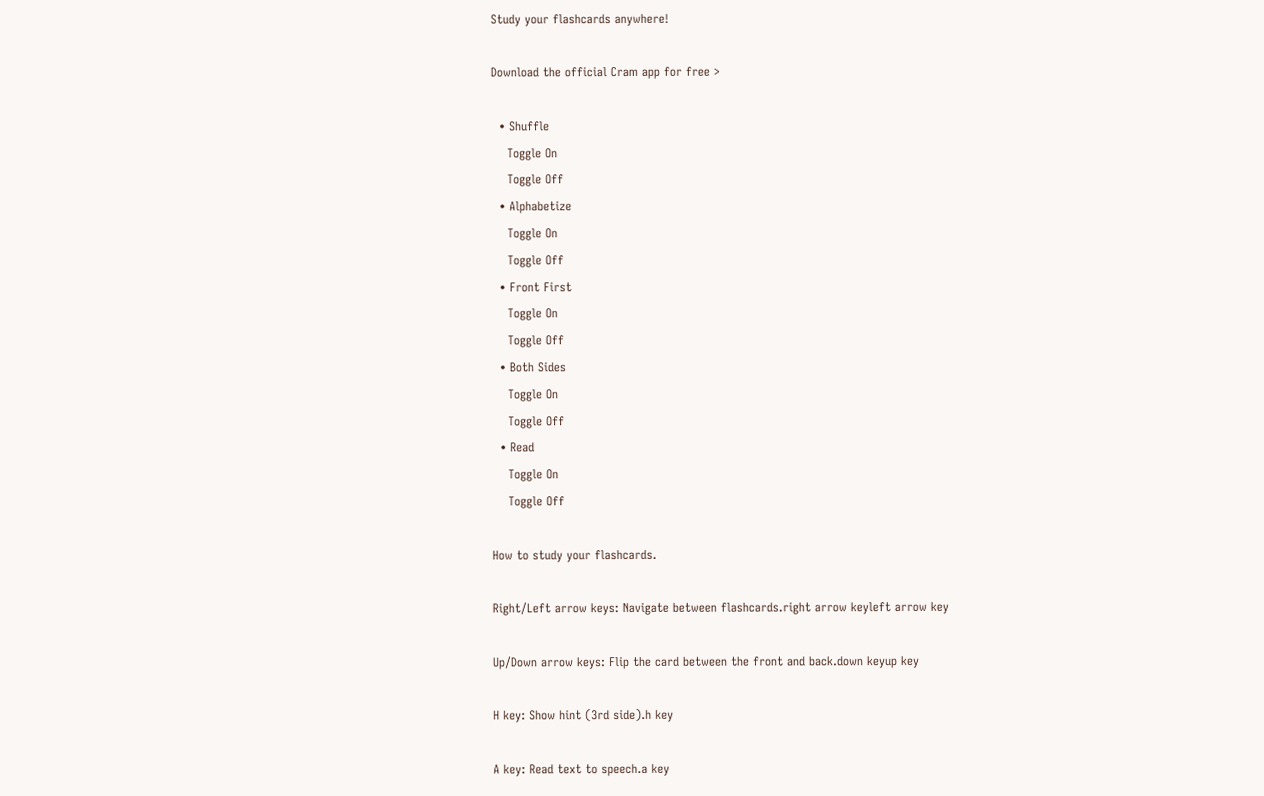Study your flashcards anywhere!

Download the official Cram app for free >

  • Shuffle
    Toggle On
    Toggle Off
  • Alphabetize
    Toggle On
    Toggle Off
  • Front First
    Toggle On
    Toggle Off
  • Both Sides
    Toggle On
    Toggle Off
  • Read
    Toggle On
    Toggle Off

How to study your flashcards.

Right/Left arrow keys: Navigate between flashcards.right arrow keyleft arrow key

Up/Down arrow keys: Flip the card between the front and back.down keyup key

H key: Show hint (3rd side).h key

A key: Read text to speech.a key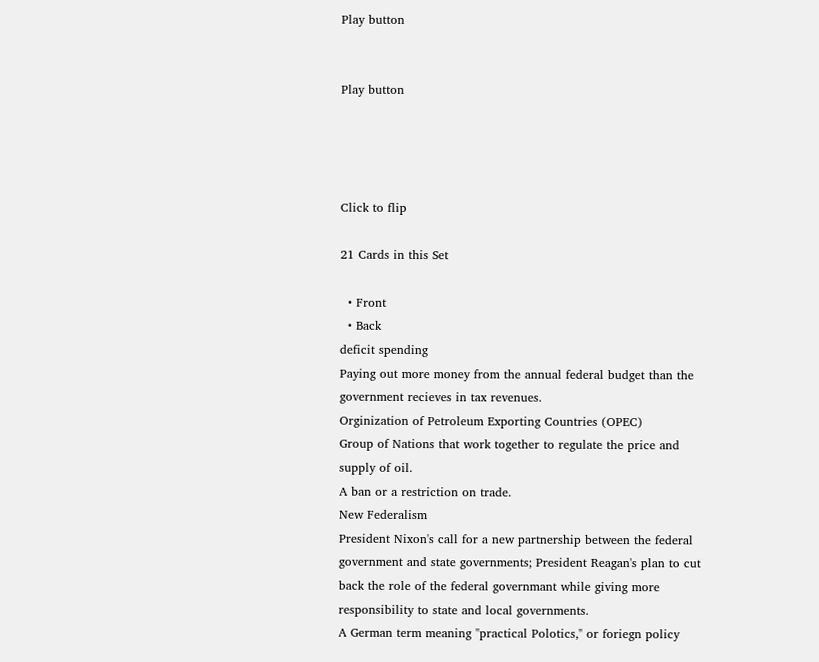Play button


Play button




Click to flip

21 Cards in this Set

  • Front
  • Back
deficit spending
Paying out more money from the annual federal budget than the government recieves in tax revenues.
Orginization of Petroleum Exporting Countries (OPEC)
Group of Nations that work together to regulate the price and supply of oil.
A ban or a restriction on trade.
New Federalism
President Nixon's call for a new partnership between the federal government and state governments; President Reagan's plan to cut back the role of the federal governmant while giving more responsibility to state and local governments.
A German term meaning "practical Polotics," or foriegn policy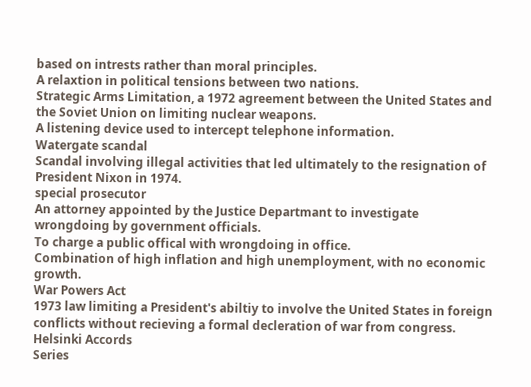based on intrests rather than moral principles.
A relaxtion in political tensions between two nations.
Strategic Arms Limitation, a 1972 agreement between the United States and the Soviet Union on limiting nuclear weapons.
A listening device used to intercept telephone information.
Watergate scandal
Scandal involving illegal activities that led ultimately to the resignation of President Nixon in 1974.
special prosecutor
An attorney appointed by the Justice Departmant to investigate wrongdoing by government officials.
To charge a public offical with wrongdoing in office.
Combination of high inflation and high unemployment, with no economic growth.
War Powers Act
1973 law limiting a President's abiltiy to involve the United States in foreign conflicts without recieving a formal decleration of war from congress.
Helsinki Accords
Series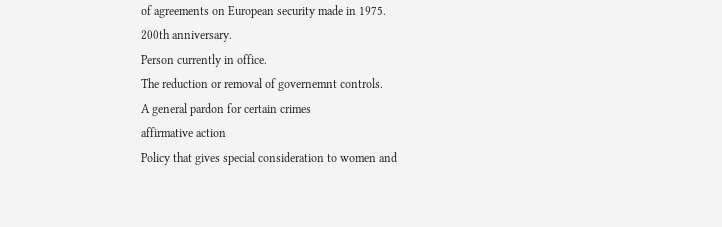of agreements on European security made in 1975.
200th anniversary.
Person currently in office.
The reduction or removal of governemnt controls.
A general pardon for certain crimes
affirmative action
Policy that gives special consideration to women and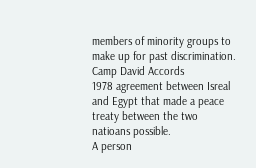members of minority groups to make up for past discrimination.
Camp David Accords
1978 agreement between Isreal and Egypt that made a peace treaty between the two natioans possible.
A person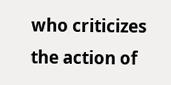who criticizes the action of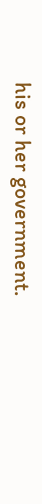his or her government.